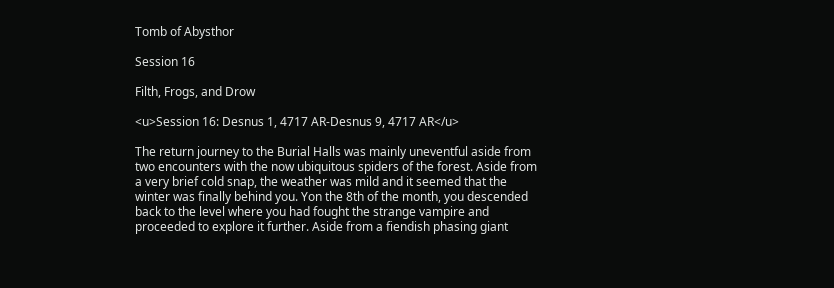Tomb of Abysthor

Session 16

Filth, Frogs, and Drow

<u>Session 16: Desnus 1, 4717 AR-Desnus 9, 4717 AR</u>

The return journey to the Burial Halls was mainly uneventful aside from two encounters with the now ubiquitous spiders of the forest. Aside from a very brief cold snap, the weather was mild and it seemed that the winter was finally behind you. Yon the 8th of the month, you descended back to the level where you had fought the strange vampire and proceeded to explore it further. Aside from a fiendish phasing giant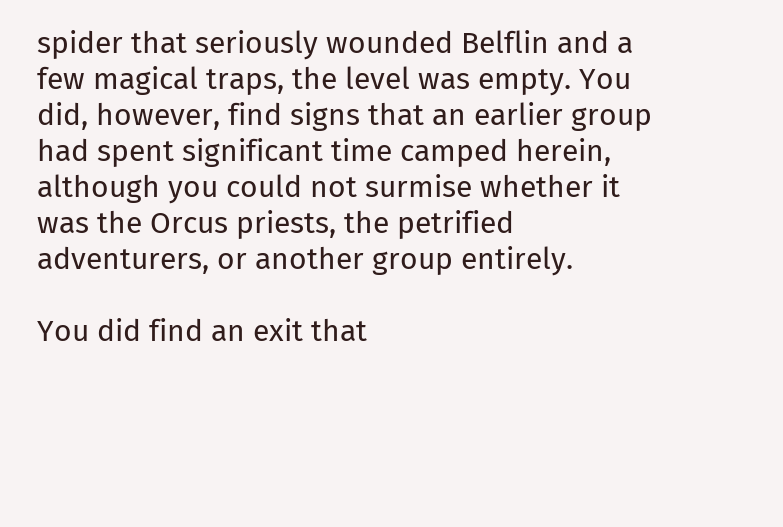spider that seriously wounded Belflin and a few magical traps, the level was empty. You did, however, find signs that an earlier group had spent significant time camped herein, although you could not surmise whether it was the Orcus priests, the petrified adventurers, or another group entirely.

You did find an exit that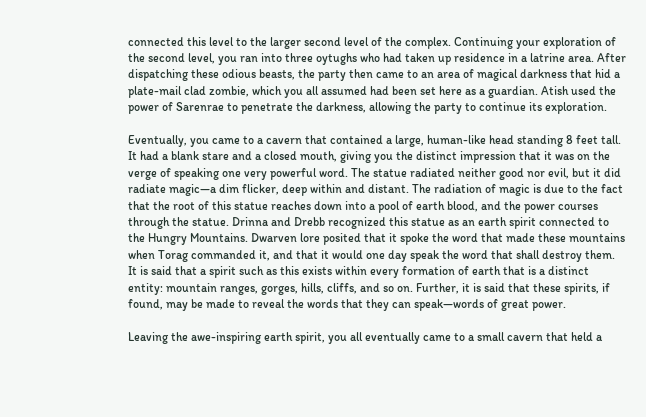connected this level to the larger second level of the complex. Continuing your exploration of the second level, you ran into three oytughs who had taken up residence in a latrine area. After dispatching these odious beasts, the party then came to an area of magical darkness that hid a plate-mail clad zombie, which you all assumed had been set here as a guardian. Atish used the power of Sarenrae to penetrate the darkness, allowing the party to continue its exploration.

Eventually, you came to a cavern that contained a large, human-like head standing 8 feet tall. It had a blank stare and a closed mouth, giving you the distinct impression that it was on the verge of speaking one very powerful word. The statue radiated neither good nor evil, but it did radiate magic—a dim flicker, deep within and distant. The radiation of magic is due to the fact that the root of this statue reaches down into a pool of earth blood, and the power courses through the statue. Drinna and Drebb recognized this statue as an earth spirit connected to the Hungry Mountains. Dwarven lore posited that it spoke the word that made these mountains when Torag commanded it, and that it would one day speak the word that shall destroy them. It is said that a spirit such as this exists within every formation of earth that is a distinct entity: mountain ranges, gorges, hills, cliffs, and so on. Further, it is said that these spirits, if found, may be made to reveal the words that they can speak—words of great power.

Leaving the awe-inspiring earth spirit, you all eventually came to a small cavern that held a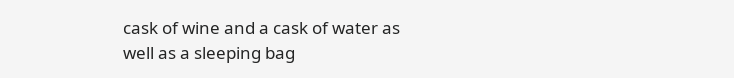cask of wine and a cask of water as well as a sleeping bag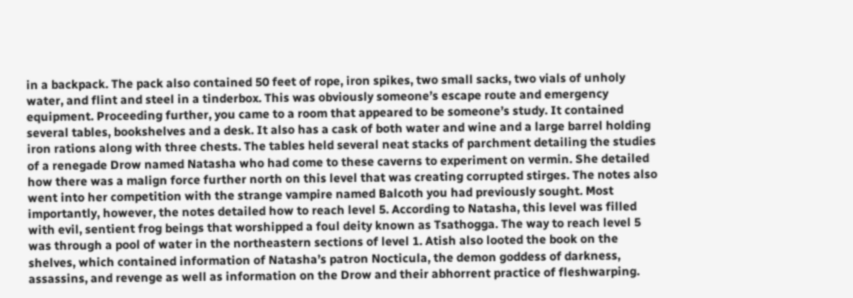in a backpack. The pack also contained 50 feet of rope, iron spikes, two small sacks, two vials of unholy water, and flint and steel in a tinderbox. This was obviously someone’s escape route and emergency equipment. Proceeding further, you came to a room that appeared to be someone’s study. It contained several tables, bookshelves and a desk. It also has a cask of both water and wine and a large barrel holding iron rations along with three chests. The tables held several neat stacks of parchment detailing the studies of a renegade Drow named Natasha who had come to these caverns to experiment on vermin. She detailed how there was a malign force further north on this level that was creating corrupted stirges. The notes also went into her competition with the strange vampire named Balcoth you had previously sought. Most importantly, however, the notes detailed how to reach level 5. According to Natasha, this level was filled with evil, sentient frog beings that worshipped a foul deity known as Tsathogga. The way to reach level 5 was through a pool of water in the northeastern sections of level 1. Atish also looted the book on the shelves, which contained information of Natasha’s patron Nocticula, the demon goddess of darkness, assassins, and revenge as well as information on the Drow and their abhorrent practice of fleshwarping.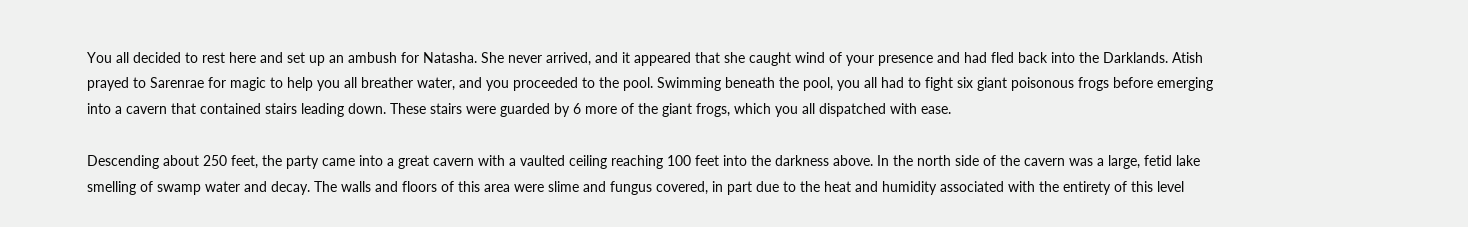You all decided to rest here and set up an ambush for Natasha. She never arrived, and it appeared that she caught wind of your presence and had fled back into the Darklands. Atish prayed to Sarenrae for magic to help you all breather water, and you proceeded to the pool. Swimming beneath the pool, you all had to fight six giant poisonous frogs before emerging into a cavern that contained stairs leading down. These stairs were guarded by 6 more of the giant frogs, which you all dispatched with ease.

Descending about 250 feet, the party came into a great cavern with a vaulted ceiling reaching 100 feet into the darkness above. In the north side of the cavern was a large, fetid lake smelling of swamp water and decay. The walls and floors of this area were slime and fungus covered, in part due to the heat and humidity associated with the entirety of this level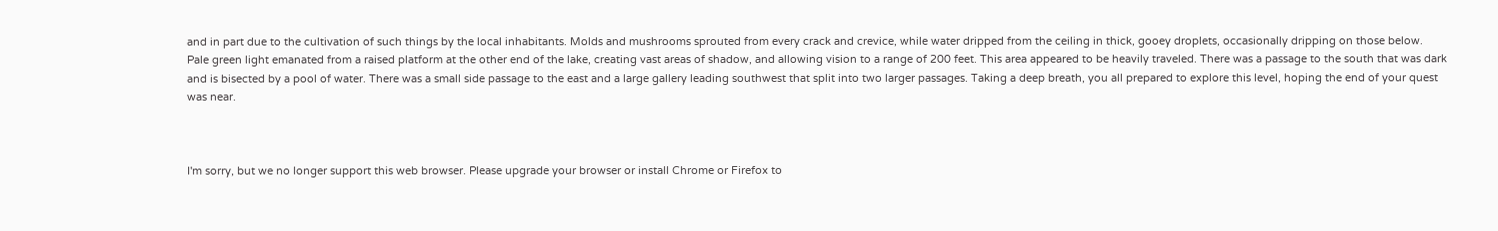and in part due to the cultivation of such things by the local inhabitants. Molds and mushrooms sprouted from every crack and crevice, while water dripped from the ceiling in thick, gooey droplets, occasionally dripping on those below. Pale green light emanated from a raised platform at the other end of the lake, creating vast areas of shadow, and allowing vision to a range of 200 feet. This area appeared to be heavily traveled. There was a passage to the south that was dark and is bisected by a pool of water. There was a small side passage to the east and a large gallery leading southwest that split into two larger passages. Taking a deep breath, you all prepared to explore this level, hoping the end of your quest was near.



I'm sorry, but we no longer support this web browser. Please upgrade your browser or install Chrome or Firefox to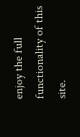enjoy the full functionality of this site.